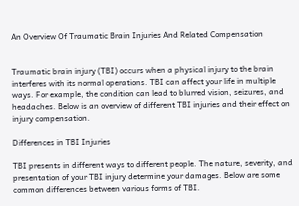An Overview Of Traumatic Brain Injuries And Related Compensation


Traumatic brain injury (TBI) occurs when a physical injury to the brain interferes with its normal operations. TBI can affect your life in multiple ways. For example, the condition can lead to blurred vision, seizures, and headaches. Below is an overview of different TBI injuries and their effect on injury compensation.

Differences in TBI Injuries

TBI presents in different ways to different people. The nature, severity, and presentation of your TBI injury determine your damages. Below are some common differences between various forms of TBI.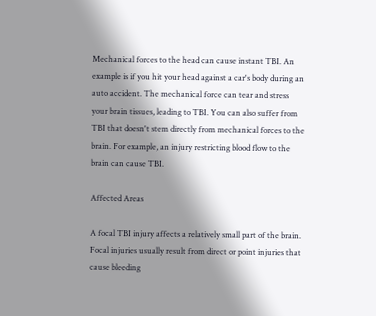Mechanical forces to the head can cause instant TBI. An example is if you hit your head against a car's body during an auto accident. The mechanical force can tear and stress your brain tissues, leading to TBI. You can also suffer from TBI that doesn't stem directly from mechanical forces to the brain. For example, an injury restricting blood flow to the brain can cause TBI.

Affected Areas

A focal TBI injury affects a relatively small part of the brain. Focal injuries usually result from direct or point injuries that cause bleeding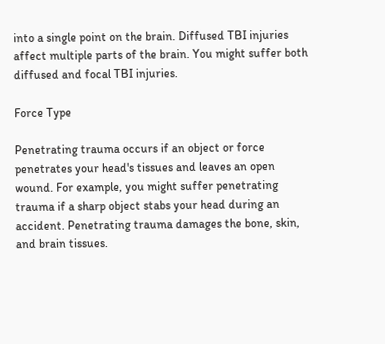into a single point on the brain. Diffused TBI injuries affect multiple parts of the brain. You might suffer both diffused and focal TBI injuries.

Force Type

Penetrating trauma occurs if an object or force penetrates your head's tissues and leaves an open wound. For example, you might suffer penetrating trauma if a sharp object stabs your head during an accident. Penetrating trauma damages the bone, skin, and brain tissues.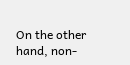On the other hand, non-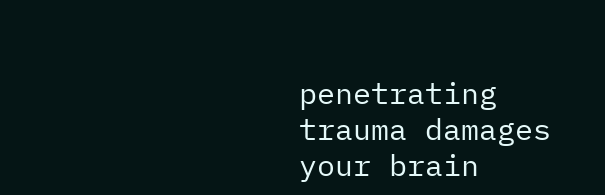penetrating trauma damages your brain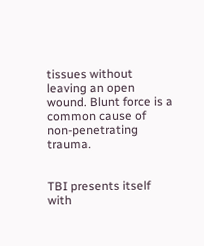tissues without leaving an open wound. Blunt force is a common cause of non-penetrating trauma.


TBI presents itself with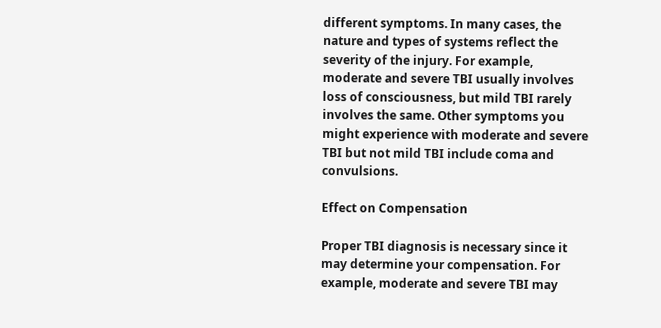different symptoms. In many cases, the nature and types of systems reflect the severity of the injury. For example, moderate and severe TBI usually involves loss of consciousness, but mild TBI rarely involves the same. Other symptoms you might experience with moderate and severe TBI but not mild TBI include coma and convulsions.

Effect on Compensation

Proper TBI diagnosis is necessary since it may determine your compensation. For example, moderate and severe TBI may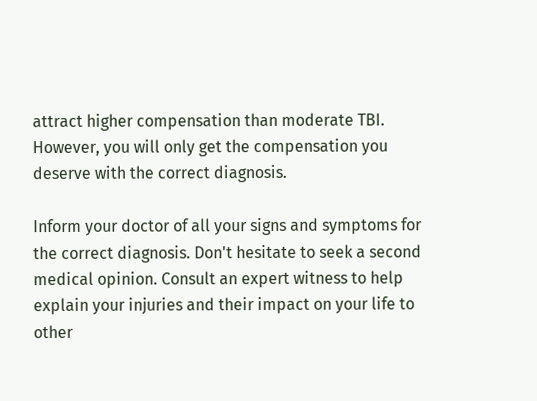attract higher compensation than moderate TBI. However, you will only get the compensation you deserve with the correct diagnosis.

Inform your doctor of all your signs and symptoms for the correct diagnosis. Don't hesitate to seek a second medical opinion. Consult an expert witness to help explain your injuries and their impact on your life to other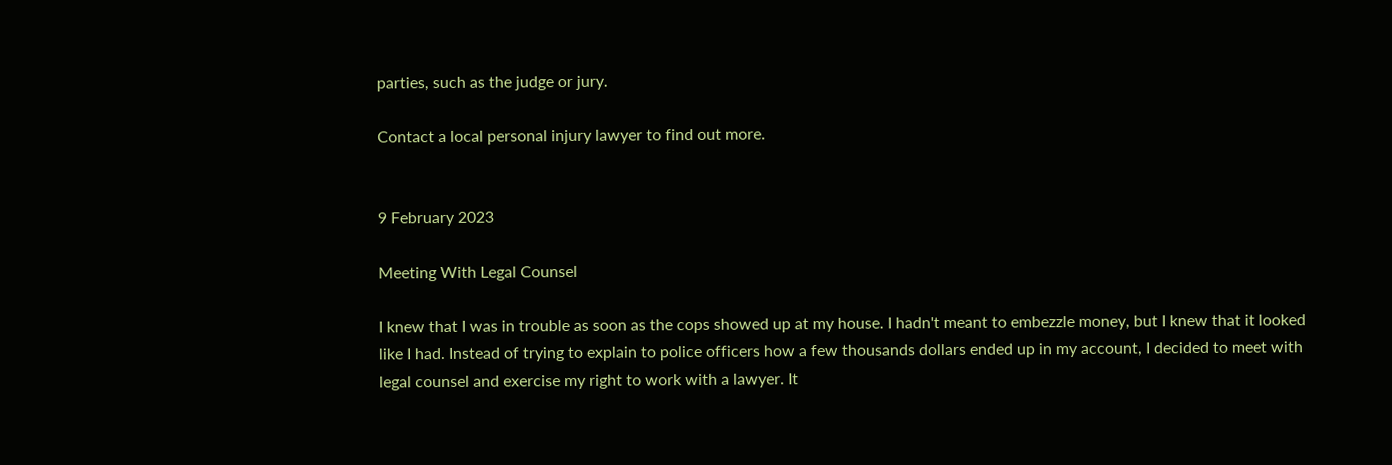parties, such as the judge or jury.

Contact a local personal injury lawyer to find out more.


9 February 2023

Meeting With Legal Counsel

I knew that I was in trouble as soon as the cops showed up at my house. I hadn't meant to embezzle money, but I knew that it looked like I had. Instead of trying to explain to police officers how a few thousands dollars ended up in my account, I decided to meet with legal counsel and exercise my right to work with a lawyer. It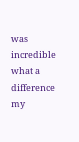was incredible what a difference my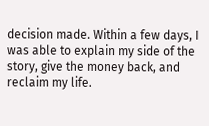decision made. Within a few days, I was able to explain my side of the story, give the money back, and reclaim my life.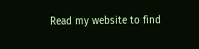Read my website to find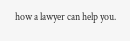how a lawyer can help you.